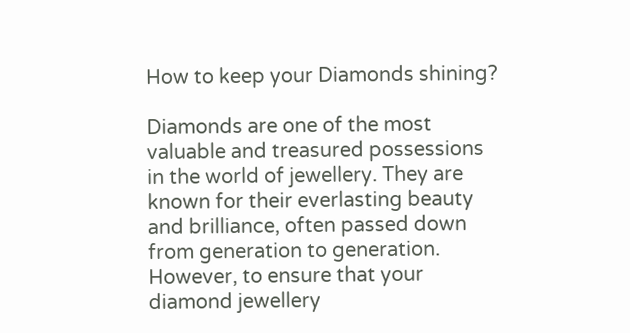How to keep your Diamonds shining?

Diamonds are one of the most valuable and treasured possessions in the world of jewellery. They are known for their everlasting beauty and brilliance, often passed down from generation to generation. However, to ensure that your diamond jewellery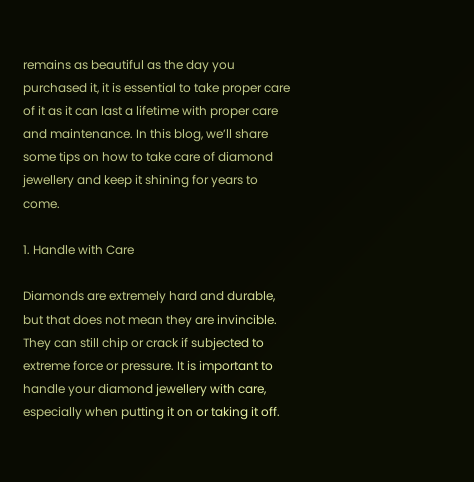remains as beautiful as the day you purchased it, it is essential to take proper care of it as it can last a lifetime with proper care and maintenance. In this blog, we’ll share some tips on how to take care of diamond jewellery and keep it shining for years to come.

1. Handle with Care

Diamonds are extremely hard and durable, but that does not mean they are invincible. They can still chip or crack if subjected to extreme force or pressure. It is important to handle your diamond jewellery with care, especially when putting it on or taking it off.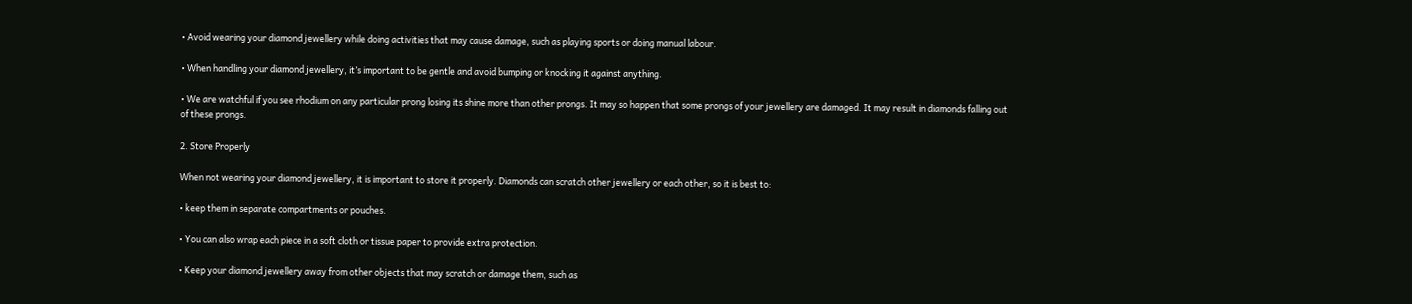• Avoid wearing your diamond jewellery while doing activities that may cause damage, such as playing sports or doing manual labour.

• When handling your diamond jewellery, it’s important to be gentle and avoid bumping or knocking it against anything.

• We are watchful if you see rhodium on any particular prong losing its shine more than other prongs. It may so happen that some prongs of your jewellery are damaged. It may result in diamonds falling out of these prongs.

2. Store Properly

When not wearing your diamond jewellery, it is important to store it properly. Diamonds can scratch other jewellery or each other, so it is best to:

• keep them in separate compartments or pouches.

• You can also wrap each piece in a soft cloth or tissue paper to provide extra protection.

• Keep your diamond jewellery away from other objects that may scratch or damage them, such as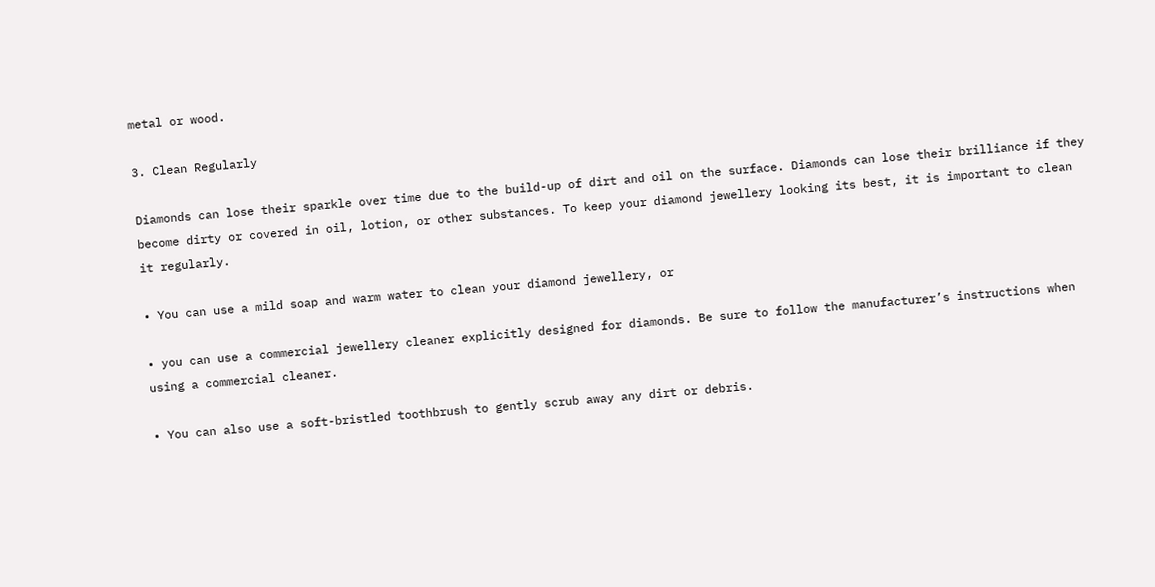metal or wood.

3. Clean Regularly

Diamonds can lose their sparkle over time due to the build-up of dirt and oil on the surface. Diamonds can lose their brilliance if they become dirty or covered in oil, lotion, or other substances. To keep your diamond jewellery looking its best, it is important to clean it regularly.

• You can use a mild soap and warm water to clean your diamond jewellery, or

• you can use a commercial jewellery cleaner explicitly designed for diamonds. Be sure to follow the manufacturer’s instructions when using a commercial cleaner.

• You can also use a soft-bristled toothbrush to gently scrub away any dirt or debris.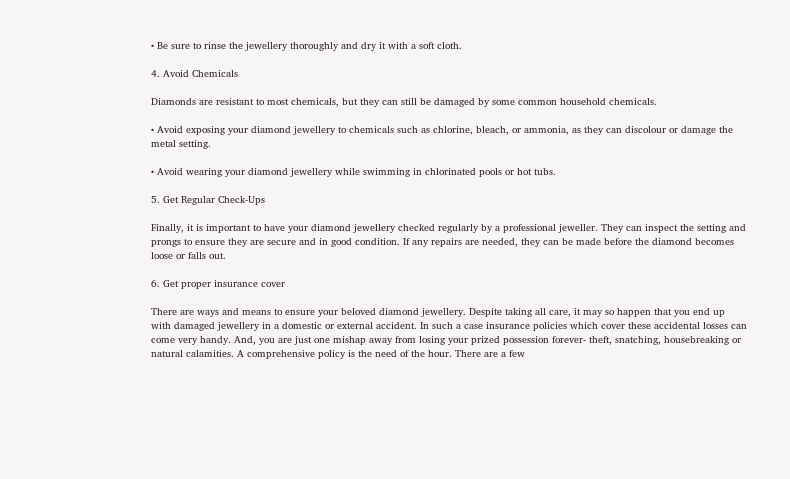• Be sure to rinse the jewellery thoroughly and dry it with a soft cloth.

4. Avoid Chemicals

Diamonds are resistant to most chemicals, but they can still be damaged by some common household chemicals.

• Avoid exposing your diamond jewellery to chemicals such as chlorine, bleach, or ammonia, as they can discolour or damage the metal setting.

• Avoid wearing your diamond jewellery while swimming in chlorinated pools or hot tubs.

5. Get Regular Check-Ups

Finally, it is important to have your diamond jewellery checked regularly by a professional jeweller. They can inspect the setting and prongs to ensure they are secure and in good condition. If any repairs are needed, they can be made before the diamond becomes loose or falls out.

6. Get proper insurance cover

There are ways and means to ensure your beloved diamond jewellery. Despite taking all care, it may so happen that you end up with damaged jewellery in a domestic or external accident. In such a case insurance policies which cover these accidental losses can come very handy. And, you are just one mishap away from losing your prized possession forever- theft, snatching, housebreaking or natural calamities. A comprehensive policy is the need of the hour. There are a few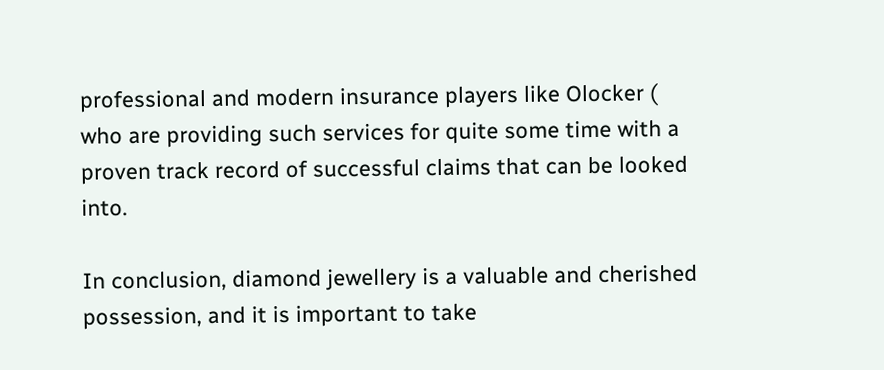professional and modern insurance players like Olocker ( who are providing such services for quite some time with a proven track record of successful claims that can be looked into.

In conclusion, diamond jewellery is a valuable and cherished possession, and it is important to take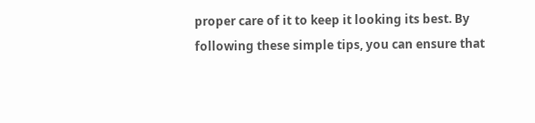proper care of it to keep it looking its best. By following these simple tips, you can ensure that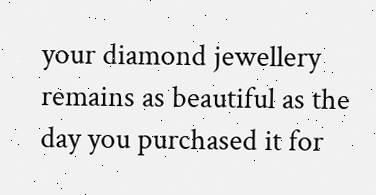your diamond jewellery remains as beautiful as the day you purchased it for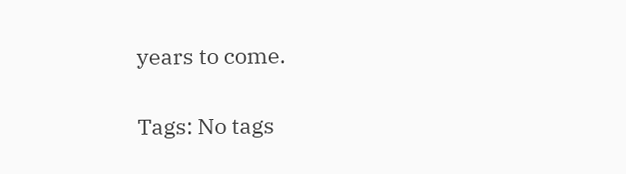years to come.

Tags: No tags